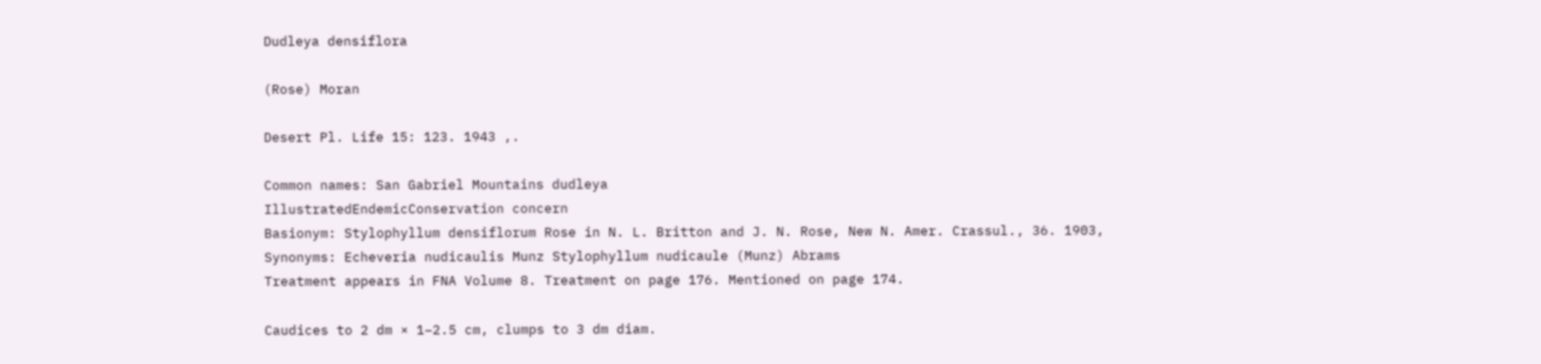Dudleya densiflora

(Rose) Moran

Desert Pl. Life 15: 123. 1943 ,.

Common names: San Gabriel Mountains dudleya
IllustratedEndemicConservation concern
Basionym: Stylophyllum densiflorum Rose in N. L. Britton and J. N. Rose, New N. Amer. Crassul., 36. 1903,
Synonyms: Echeveria nudicaulis Munz Stylophyllum nudicaule (Munz) Abrams
Treatment appears in FNA Volume 8. Treatment on page 176. Mentioned on page 174.

Caudices to 2 dm × 1–2.5 cm, clumps to 3 dm diam.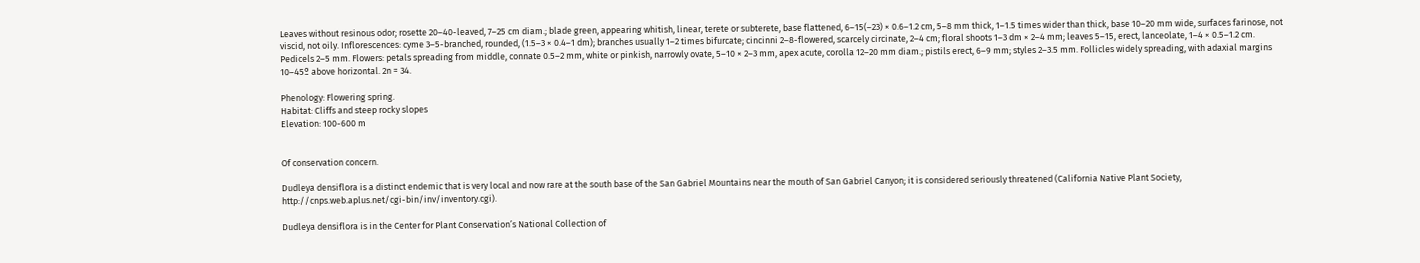Leaves without resinous odor; rosette 20–40-leaved, 7–25 cm diam.; blade green, appearing whitish, linear, terete or subterete, base flattened, 6–15(–23) × 0.6–1.2 cm, 5–8 mm thick, 1–1.5 times wider than thick, base 10–20 mm wide, surfaces farinose, not viscid, not oily. Inflorescences: cyme 3–5-branched, rounded, (1.5–3 × 0.4–1 dm); branches usually 1–2 times bifurcate; cincinni 2–8-flowered, scarcely circinate, 2–4 cm; floral shoots 1–3 dm × 2–4 mm; leaves 5–15, erect, lanceolate, 1–4 × 0.5–1.2 cm. Pedicels 2–5 mm. Flowers: petals spreading from middle, connate 0.5–2 mm, white or pinkish, narrowly ovate, 5–10 × 2–3 mm, apex acute, corolla 12–20 mm diam.; pistils erect, 6–9 mm; styles 2–3.5 mm. Follicles widely spreading, with adaxial margins 10–45º above horizontal. 2n = 34.

Phenology: Flowering spring.
Habitat: Cliffs and steep rocky slopes
Elevation: 100-600 m


Of conservation concern.

Dudleya densiflora is a distinct endemic that is very local and now rare at the south base of the San Gabriel Mountains near the mouth of San Gabriel Canyon; it is considered seriously threatened (California Native Plant Society, http://cnps.web.aplus.net/cgi-bin/inv/inventory.cgi).

Dudleya densiflora is in the Center for Plant Conservation’s National Collection of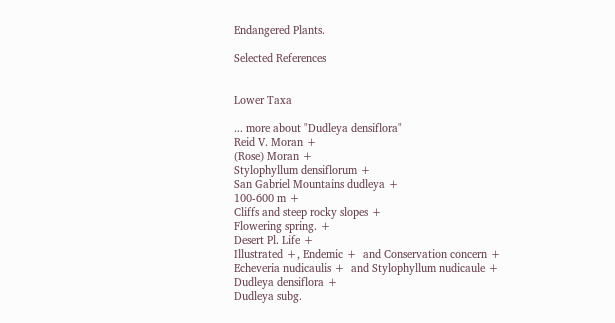Endangered Plants.

Selected References


Lower Taxa

... more about "Dudleya densiflora"
Reid V. Moran +
(Rose) Moran +
Stylophyllum densiflorum +
San Gabriel Mountains dudleya +
100-600 m +
Cliffs and steep rocky slopes +
Flowering spring. +
Desert Pl. Life +
Illustrated +, Endemic +  and Conservation concern +
Echeveria nudicaulis +  and Stylophyllum nudicaule +
Dudleya densiflora +
Dudleya subg.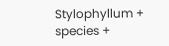Stylophyllum +
species +